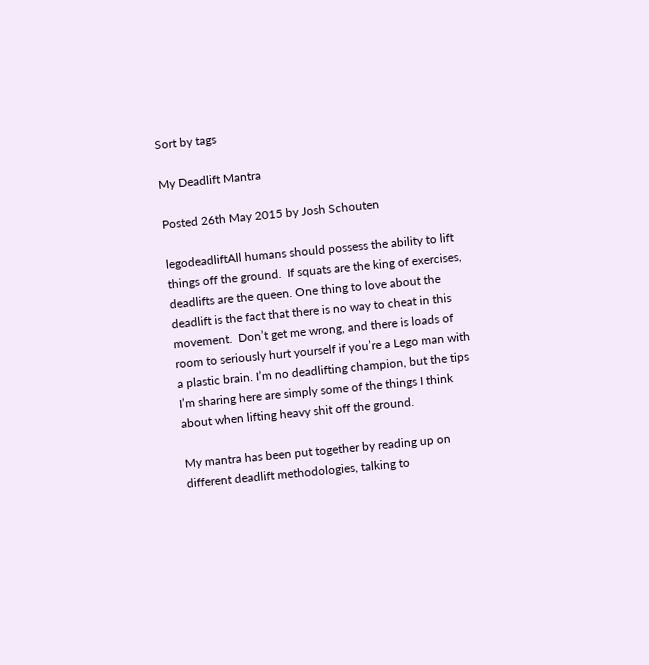Sort by tags

My Deadlift Mantra

Posted 26th May 2015 by Josh Schouten

legodeadliftAll humans should possess the ability to lift things off the ground.  If squats are the king of exercises, deadlifts are the queen. One thing to love about the deadlift is the fact that there is no way to cheat in this movement.  Don’t get me wrong, and there is loads of room to seriously hurt yourself if you’re a Lego man with a plastic brain. I’m no deadlifting champion, but the tips I’m sharing here are simply some of the things I think about when lifting heavy shit off the ground.

My mantra has been put together by reading up on different deadlift methodologies, talking to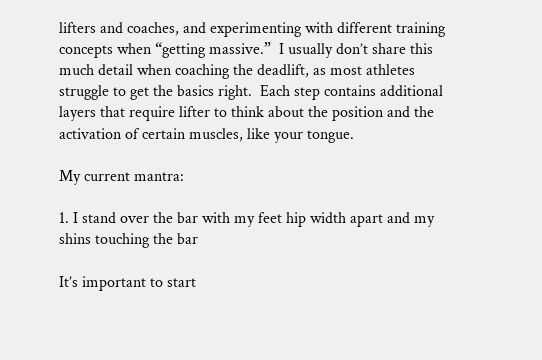lifters and coaches, and experimenting with different training concepts when “getting massive.”  I usually don’t share this much detail when coaching the deadlift, as most athletes struggle to get the basics right.  Each step contains additional layers that require lifter to think about the position and the activation of certain muscles, like your tongue.

My current mantra:

1. I stand over the bar with my feet hip width apart and my shins touching the bar

It’s important to start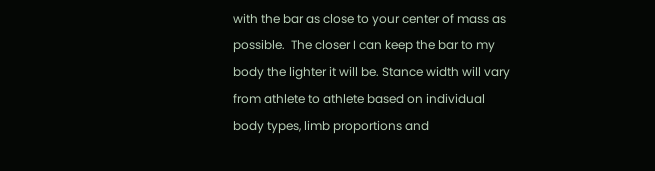with the bar as close to your center of mass as possible.  The closer I can keep the bar to my body the lighter it will be. Stance width will vary from athlete to athlete based on individual body types, limb proportions and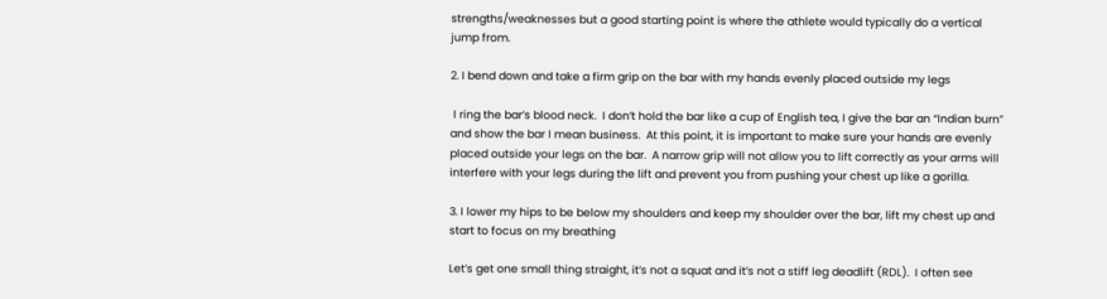strengths/weaknesses but a good starting point is where the athlete would typically do a vertical jump from.

2. I bend down and take a firm grip on the bar with my hands evenly placed outside my legs

 I ring the bar’s blood neck.  I don’t hold the bar like a cup of English tea, I give the bar an “Indian burn” and show the bar I mean business.  At this point, it is important to make sure your hands are evenly placed outside your legs on the bar.  A narrow grip will not allow you to lift correctly as your arms will interfere with your legs during the lift and prevent you from pushing your chest up like a gorilla.

3. I lower my hips to be below my shoulders and keep my shoulder over the bar, lift my chest up and start to focus on my breathing

Let’s get one small thing straight, it’s not a squat and it’s not a stiff leg deadlift (RDL).  I often see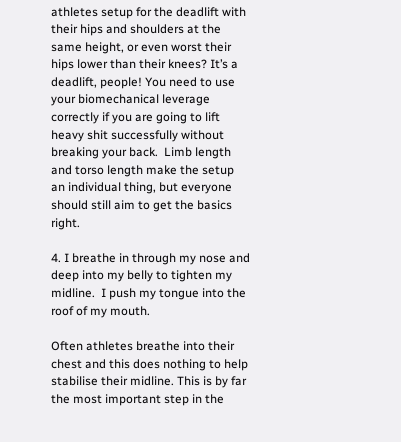athletes setup for the deadlift with their hips and shoulders at the same height, or even worst their hips lower than their knees? It’s a deadlift, people! You need to use your biomechanical leverage correctly if you are going to lift heavy shit successfully without breaking your back.  Limb length and torso length make the setup an individual thing, but everyone should still aim to get the basics right.

4. I breathe in through my nose and deep into my belly to tighten my midline.  I push my tongue into the roof of my mouth.

Often athletes breathe into their chest and this does nothing to help stabilise their midline. This is by far the most important step in the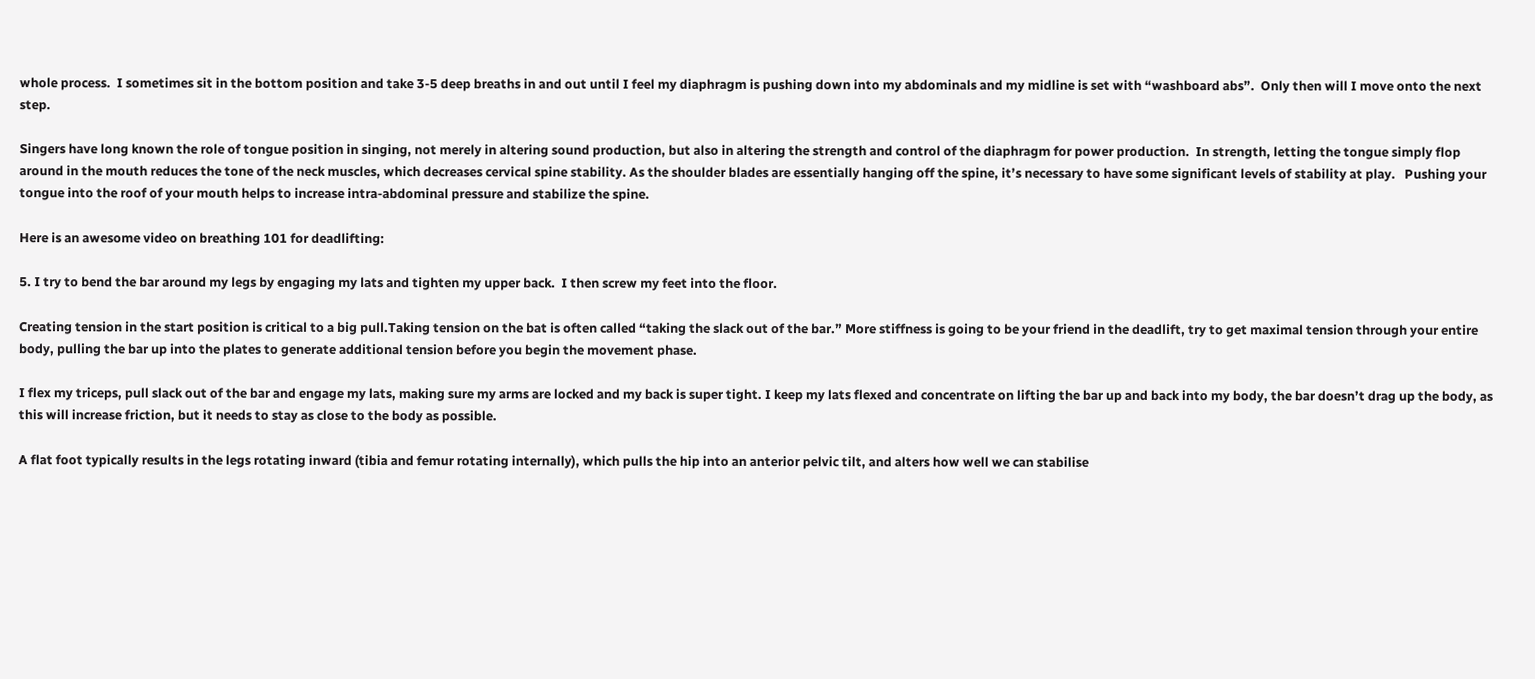whole process.  I sometimes sit in the bottom position and take 3-5 deep breaths in and out until I feel my diaphragm is pushing down into my abdominals and my midline is set with “washboard abs”.  Only then will I move onto the next step.

Singers have long known the role of tongue position in singing, not merely in altering sound production, but also in altering the strength and control of the diaphragm for power production.  In strength, letting the tongue simply flop around in the mouth reduces the tone of the neck muscles, which decreases cervical spine stability. As the shoulder blades are essentially hanging off the spine, it’s necessary to have some significant levels of stability at play.   Pushing your tongue into the roof of your mouth helps to increase intra-abdominal pressure and stabilize the spine.

Here is an awesome video on breathing 101 for deadlifting:

5. I try to bend the bar around my legs by engaging my lats and tighten my upper back.  I then screw my feet into the floor.

Creating tension in the start position is critical to a big pull.Taking tension on the bat is often called “taking the slack out of the bar.” More stiffness is going to be your friend in the deadlift, try to get maximal tension through your entire body, pulling the bar up into the plates to generate additional tension before you begin the movement phase.

I flex my triceps, pull slack out of the bar and engage my lats, making sure my arms are locked and my back is super tight. I keep my lats flexed and concentrate on lifting the bar up and back into my body, the bar doesn’t drag up the body, as this will increase friction, but it needs to stay as close to the body as possible.

A flat foot typically results in the legs rotating inward (tibia and femur rotating internally), which pulls the hip into an anterior pelvic tilt, and alters how well we can stabilise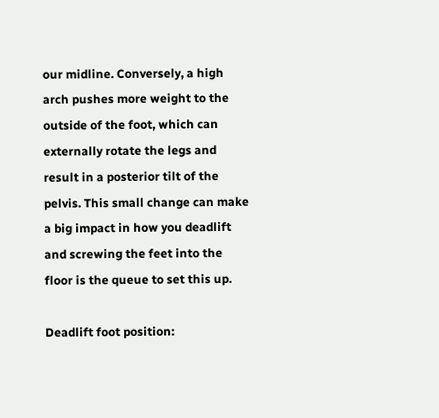our midline. Conversely, a high arch pushes more weight to the outside of the foot, which can externally rotate the legs and result in a posterior tilt of the pelvis. This small change can make a big impact in how you deadlift and screwing the feet into the floor is the queue to set this up.

Deadlift foot position: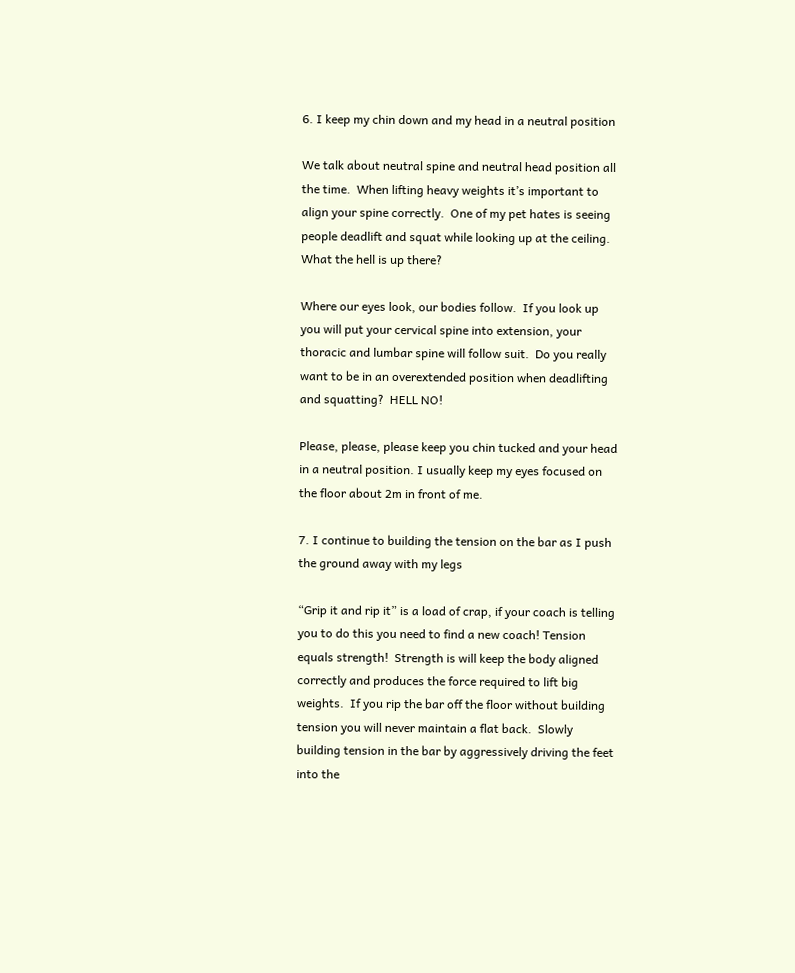6. I keep my chin down and my head in a neutral position

We talk about neutral spine and neutral head position all the time.  When lifting heavy weights it’s important to align your spine correctly.  One of my pet hates is seeing people deadlift and squat while looking up at the ceiling. What the hell is up there?

Where our eyes look, our bodies follow.  If you look up you will put your cervical spine into extension, your thoracic and lumbar spine will follow suit.  Do you really want to be in an overextended position when deadlifting and squatting?  HELL NO!

Please, please, please keep you chin tucked and your head in a neutral position. I usually keep my eyes focused on the floor about 2m in front of me.

7. I continue to building the tension on the bar as I push the ground away with my legs

“Grip it and rip it” is a load of crap, if your coach is telling you to do this you need to find a new coach! Tension equals strength!  Strength is will keep the body aligned correctly and produces the force required to lift big weights.  If you rip the bar off the floor without building tension you will never maintain a flat back.  Slowly building tension in the bar by aggressively driving the feet into the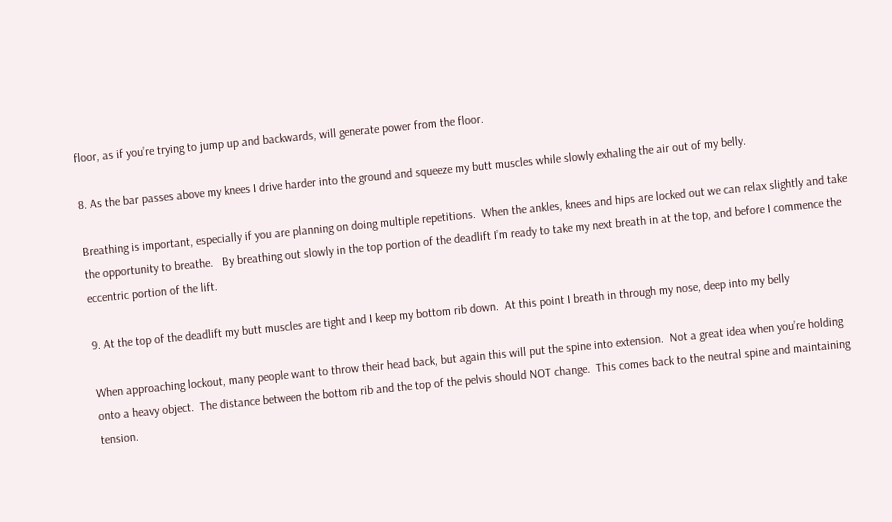floor, as if you’re trying to jump up and backwards, will generate power from the floor.

8. As the bar passes above my knees I drive harder into the ground and squeeze my butt muscles while slowly exhaling the air out of my belly.

Breathing is important, especially if you are planning on doing multiple repetitions.  When the ankles, knees and hips are locked out we can relax slightly and take the opportunity to breathe.   By breathing out slowly in the top portion of the deadlift I’m ready to take my next breath in at the top, and before I commence the eccentric portion of the lift.

9. At the top of the deadlift my butt muscles are tight and I keep my bottom rib down.  At this point I breath in through my nose, deep into my belly

When approaching lockout, many people want to throw their head back, but again this will put the spine into extension.  Not a great idea when you’re holding onto a heavy object.  The distance between the bottom rib and the top of the pelvis should NOT change.  This comes back to the neutral spine and maintaining tension.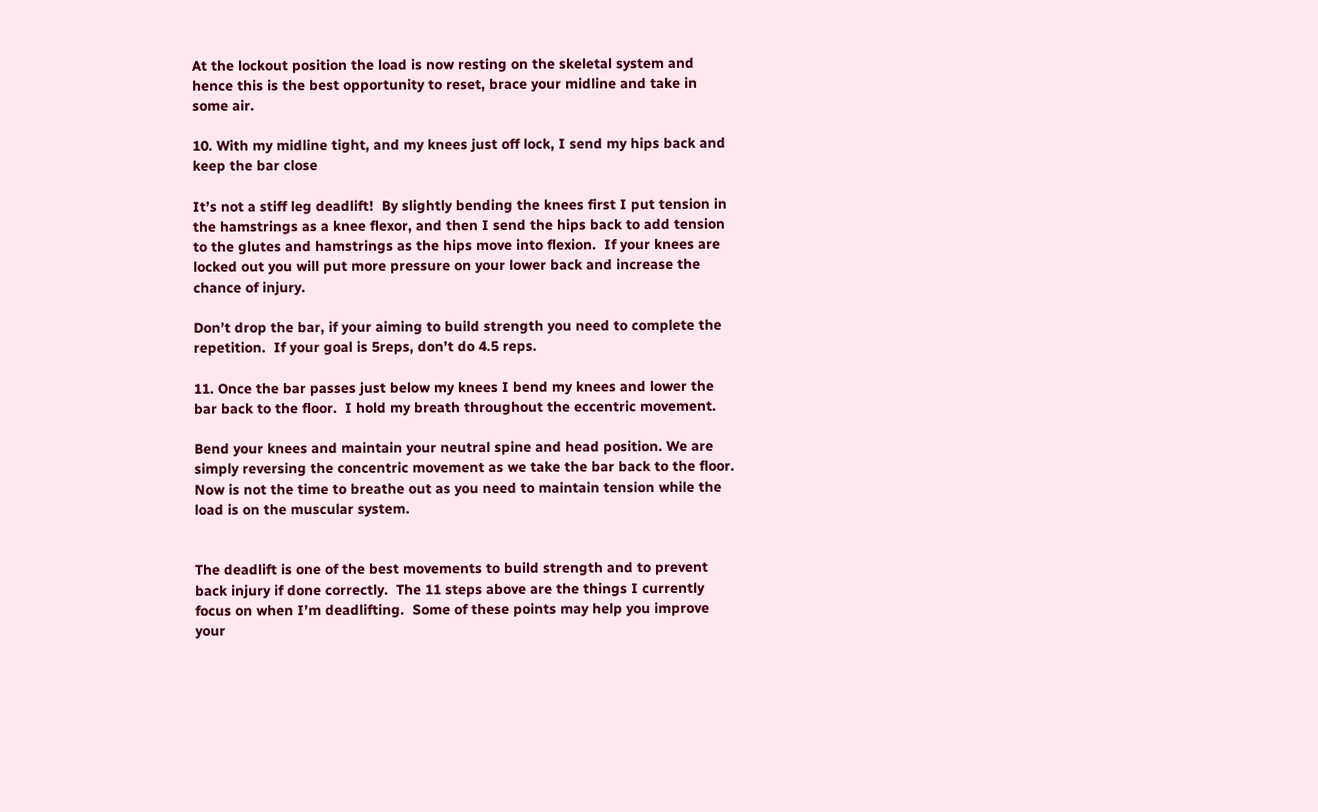At the lockout position the load is now resting on the skeletal system and hence this is the best opportunity to reset, brace your midline and take in some air.

10. With my midline tight, and my knees just off lock, I send my hips back and keep the bar close

It’s not a stiff leg deadlift!  By slightly bending the knees first I put tension in the hamstrings as a knee flexor, and then I send the hips back to add tension to the glutes and hamstrings as the hips move into flexion.  If your knees are locked out you will put more pressure on your lower back and increase the chance of injury.

Don’t drop the bar, if your aiming to build strength you need to complete the repetition.  If your goal is 5reps, don’t do 4.5 reps.

11. Once the bar passes just below my knees I bend my knees and lower the bar back to the floor.  I hold my breath throughout the eccentric movement.

Bend your knees and maintain your neutral spine and head position. We are simply reversing the concentric movement as we take the bar back to the floor.  Now is not the time to breathe out as you need to maintain tension while the load is on the muscular system.


The deadlift is one of the best movements to build strength and to prevent back injury if done correctly.  The 11 steps above are the things I currently focus on when I’m deadlifting.  Some of these points may help you improve your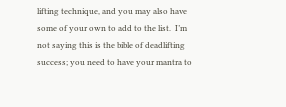lifting technique, and you may also have some of your own to add to the list.  I’m not saying this is the bible of deadlifting success; you need to have your mantra to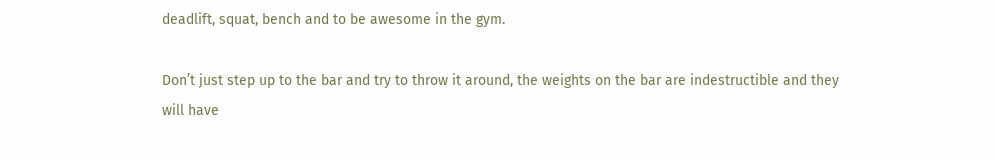deadlift, squat, bench and to be awesome in the gym.

Don’t just step up to the bar and try to throw it around, the weights on the bar are indestructible and they will have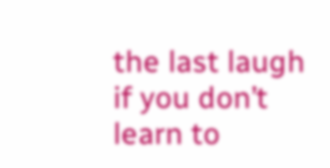the last laugh if you don’t learn to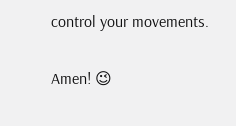control your movements.

Amen! 😉